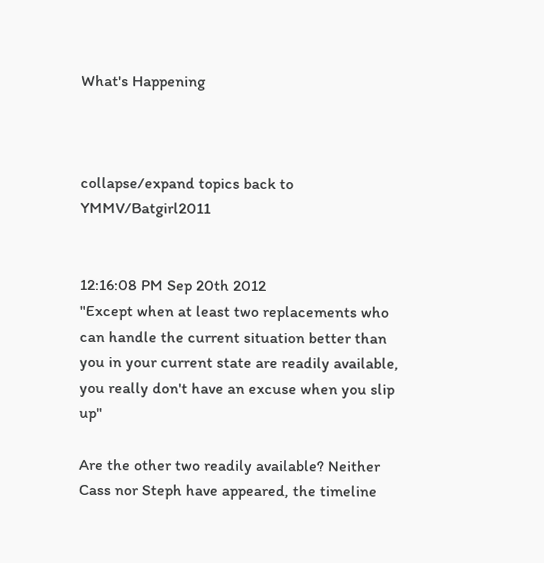What's Happening



collapse/expand topics back to YMMV/Batgirl2011


12:16:08 PM Sep 20th 2012
"Except when at least two replacements who can handle the current situation better than you in your current state are readily available, you really don't have an excuse when you slip up"

Are the other two readily available? Neither Cass nor Steph have appeared, the timeline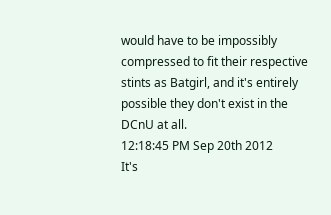would have to be impossibly compressed to fit their respective stints as Batgirl, and it's entirely possible they don't exist in the DCnU at all.
12:18:45 PM Sep 20th 2012
It's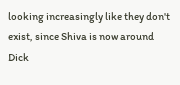looking increasingly like they don't exist, since Shiva is now around Dick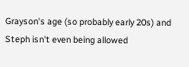Grayson's age (so probably early 20s) and Steph isn't even being allowed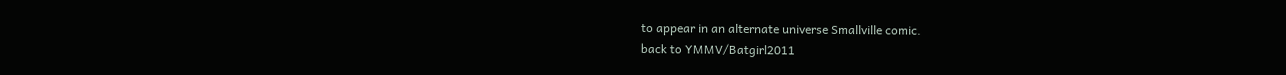to appear in an alternate universe Smallville comic.
back to YMMV/Batgirl2011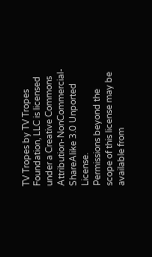TV Tropes by TV Tropes Foundation, LLC is licensed under a Creative Commons Attribution-NonCommercial-ShareAlike 3.0 Unported License.
Permissions beyond the scope of this license may be available from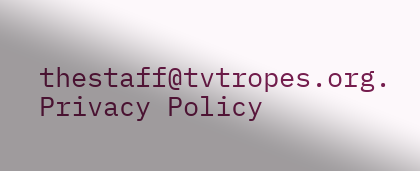thestaff@tvtropes.org.
Privacy Policy